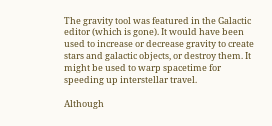The gravity tool was featured in the Galactic editor (which is gone). It would have been used to increase or decrease gravity to create stars and galactic objects, or destroy them. It might be used to warp spacetime for speeding up interstellar travel.

Although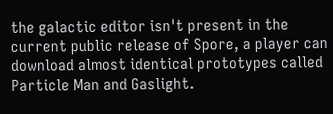the galactic editor isn't present in the current public release of Spore, a player can download almost identical prototypes called Particle Man and Gaslight.